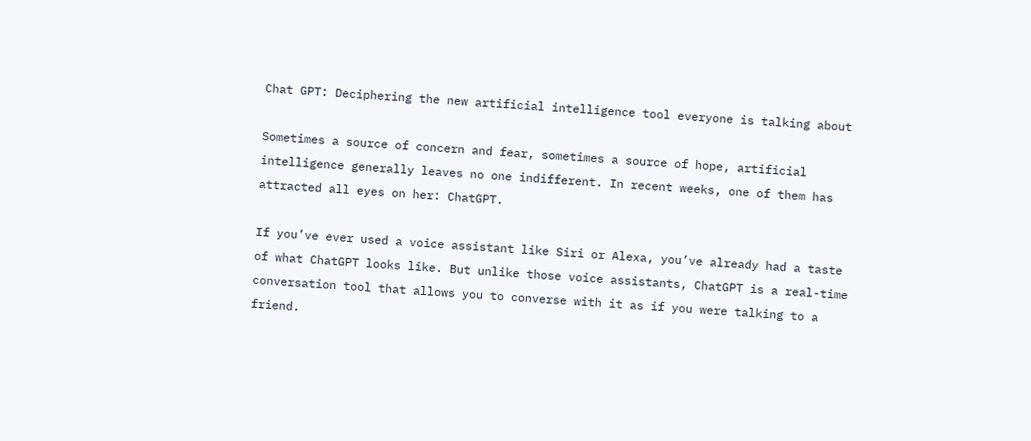Chat GPT: Deciphering the new artificial intelligence tool everyone is talking about

Sometimes a source of concern and fear, sometimes a source of hope, artificial intelligence generally leaves no one indifferent. In recent weeks, one of them has attracted all eyes on her: ChatGPT.

If you’ve ever used a voice assistant like Siri or Alexa, you’ve already had a taste of what ChatGPT looks like. But unlike those voice assistants, ChatGPT is a real-time conversation tool that allows you to converse with it as if you were talking to a friend.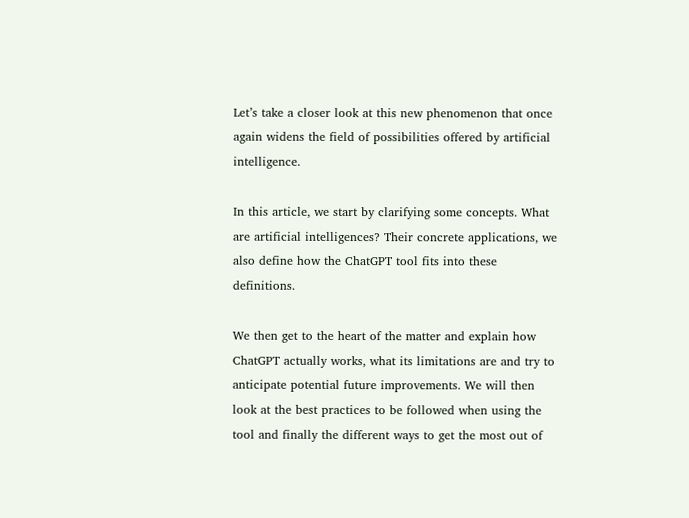Let’s take a closer look at this new phenomenon that once again widens the field of possibilities offered by artificial intelligence.

In this article, we start by clarifying some concepts. What are artificial intelligences? Their concrete applications, we also define how the ChatGPT tool fits into these definitions.

We then get to the heart of the matter and explain how ChatGPT actually works, what its limitations are and try to anticipate potential future improvements. We will then look at the best practices to be followed when using the tool and finally the different ways to get the most out of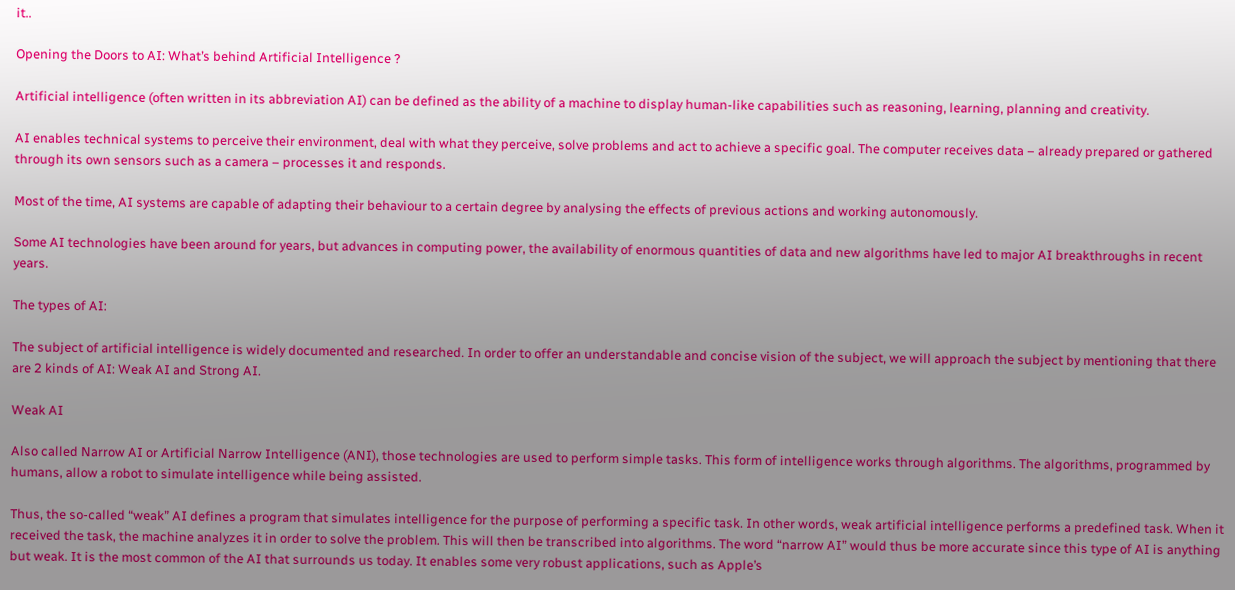it..

Opening the Doors to AI: What’s behind Artificial Intelligence ?

Artificial intelligence (often written in its abbreviation AI) can be defined as the ability of a machine to display human-like capabilities such as reasoning, learning, planning and creativity.

AI enables technical systems to perceive their environment, deal with what they perceive, solve problems and act to achieve a specific goal. The computer receives data – already prepared or gathered through its own sensors such as a camera – processes it and responds.

Most of the time, AI systems are capable of adapting their behaviour to a certain degree by analysing the effects of previous actions and working autonomously.

Some AI technologies have been around for years, but advances in computing power, the availability of enormous quantities of data and new algorithms have led to major AI breakthroughs in recent years.

The types of AI:

The subject of artificial intelligence is widely documented and researched. In order to offer an understandable and concise vision of the subject, we will approach the subject by mentioning that there are 2 kinds of AI: Weak AI and Strong AI.

Weak AI

Also called Narrow AI or Artificial Narrow Intelligence (ANI), those technologies are used to perform simple tasks. This form of intelligence works through algorithms. The algorithms, programmed by humans, allow a robot to simulate intelligence while being assisted.

Thus, the so-called “weak” AI defines a program that simulates intelligence for the purpose of performing a specific task. In other words, weak artificial intelligence performs a predefined task. When it received the task, the machine analyzes it in order to solve the problem. This will then be transcribed into algorithms. The word “narrow AI” would thus be more accurate since this type of AI is anything but weak. It is the most common of the AI that surrounds us today. It enables some very robust applications, such as Apple’s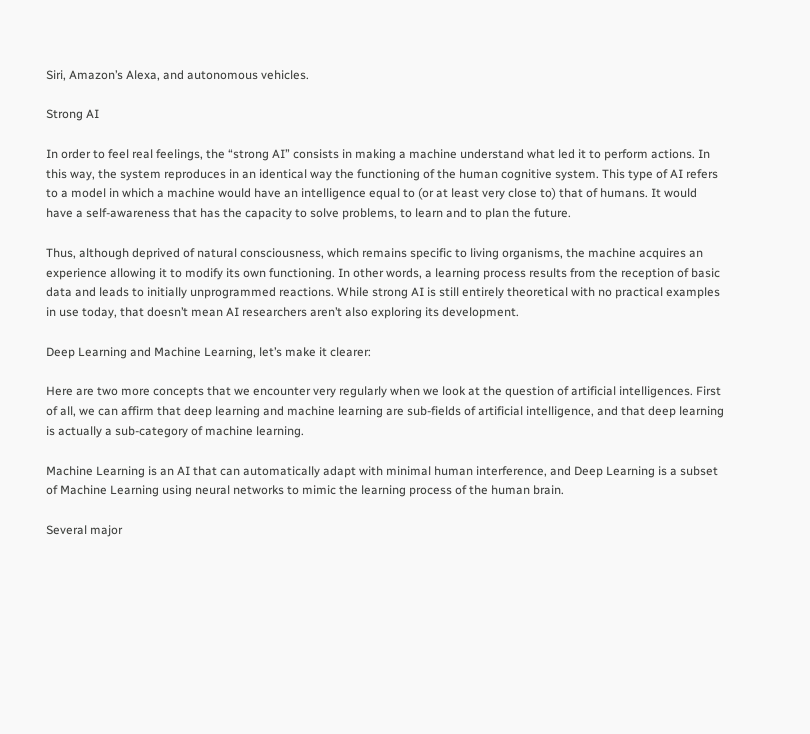Siri, Amazon’s Alexa, and autonomous vehicles.

Strong AI

In order to feel real feelings, the “strong AI” consists in making a machine understand what led it to perform actions. In this way, the system reproduces in an identical way the functioning of the human cognitive system. This type of AI refers to a model in which a machine would have an intelligence equal to (or at least very close to) that of humans. It would have a self-awareness that has the capacity to solve problems, to learn and to plan the future.

Thus, although deprived of natural consciousness, which remains specific to living organisms, the machine acquires an experience allowing it to modify its own functioning. In other words, a learning process results from the reception of basic data and leads to initially unprogrammed reactions. While strong AI is still entirely theoretical with no practical examples in use today, that doesn’t mean AI researchers aren’t also exploring its development.

Deep Learning and Machine Learning, let’s make it clearer:

Here are two more concepts that we encounter very regularly when we look at the question of artificial intelligences. First of all, we can affirm that deep learning and machine learning are sub-fields of artificial intelligence, and that deep learning is actually a sub-category of machine learning.

Machine Learning is an AI that can automatically adapt with minimal human interference, and Deep Learning is a subset of Machine Learning using neural networks to mimic the learning process of the human brain.

Several major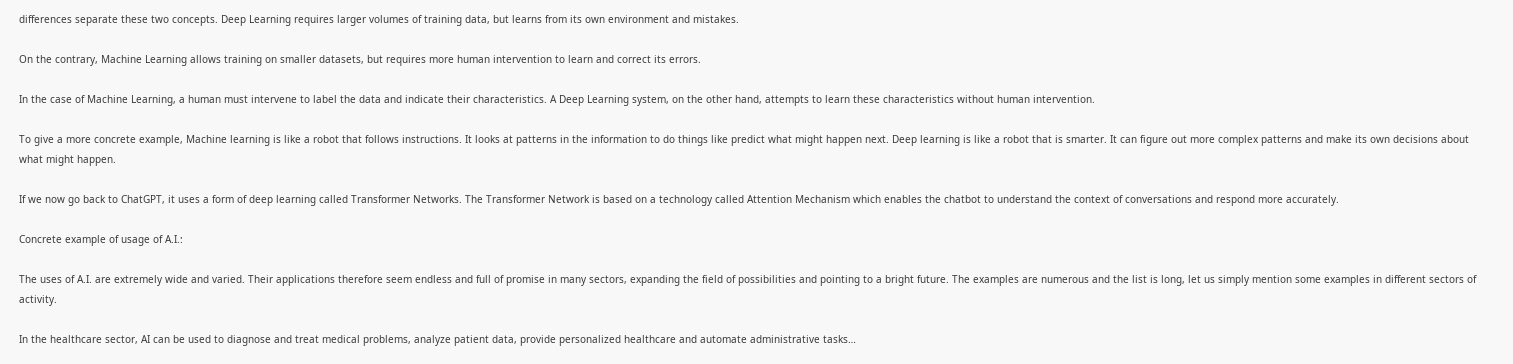differences separate these two concepts. Deep Learning requires larger volumes of training data, but learns from its own environment and mistakes.

On the contrary, Machine Learning allows training on smaller datasets, but requires more human intervention to learn and correct its errors.

In the case of Machine Learning, a human must intervene to label the data and indicate their characteristics. A Deep Learning system, on the other hand, attempts to learn these characteristics without human intervention.

To give a more concrete example, Machine learning is like a robot that follows instructions. It looks at patterns in the information to do things like predict what might happen next. Deep learning is like a robot that is smarter. It can figure out more complex patterns and make its own decisions about what might happen.

If we now go back to ChatGPT, it uses a form of deep learning called Transformer Networks. The Transformer Network is based on a technology called Attention Mechanism which enables the chatbot to understand the context of conversations and respond more accurately.

Concrete example of usage of A.I.:

The uses of A.I. are extremely wide and varied. Their applications therefore seem endless and full of promise in many sectors, expanding the field of possibilities and pointing to a bright future. The examples are numerous and the list is long, let us simply mention some examples in different sectors of activity.

In the healthcare sector, AI can be used to diagnose and treat medical problems, analyze patient data, provide personalized healthcare and automate administrative tasks…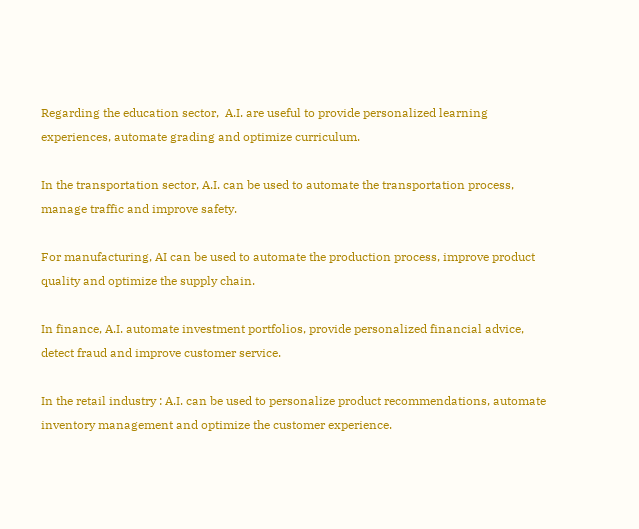Regarding the education sector,  A.I. are useful to provide personalized learning experiences, automate grading and optimize curriculum.

In the transportation sector, A.I. can be used to automate the transportation process, manage traffic and improve safety.

For manufacturing, AI can be used to automate the production process, improve product quality and optimize the supply chain.

In finance, A.I. automate investment portfolios, provide personalized financial advice, detect fraud and improve customer service.

In the retail industry : A.I. can be used to personalize product recommendations, automate inventory management and optimize the customer experience.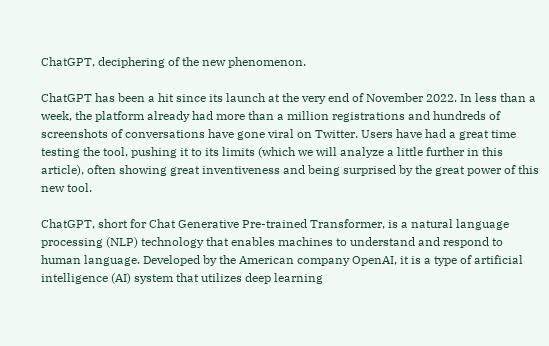ChatGPT, deciphering of the new phenomenon.

ChatGPT has been a hit since its launch at the very end of November 2022. In less than a week, the platform already had more than a million registrations and hundreds of screenshots of conversations have gone viral on Twitter. Users have had a great time testing the tool, pushing it to its limits (which we will analyze a little further in this article), often showing great inventiveness and being surprised by the great power of this new tool.

ChatGPT, short for Chat Generative Pre-trained Transformer, is a natural language processing (NLP) technology that enables machines to understand and respond to human language. Developed by the American company OpenAI, it is a type of artificial intelligence (AI) system that utilizes deep learning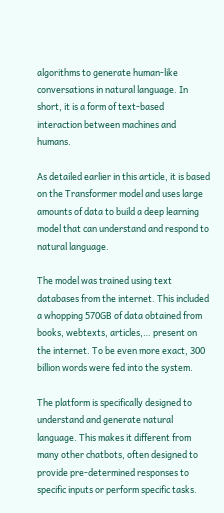algorithms to generate human-like conversations in natural language. In short, it is a form of text-based interaction between machines and humans.

As detailed earlier in this article, it is based on the Transformer model and uses large amounts of data to build a deep learning model that can understand and respond to natural language.

The model was trained using text databases from the internet. This included a whopping 570GB of data obtained from books, webtexts, articles,… present on the internet. To be even more exact, 300 billion words were fed into the system.

The platform is specifically designed to understand and generate natural language. This makes it different from many other chatbots, often designed to provide pre-determined responses to specific inputs or perform specific tasks.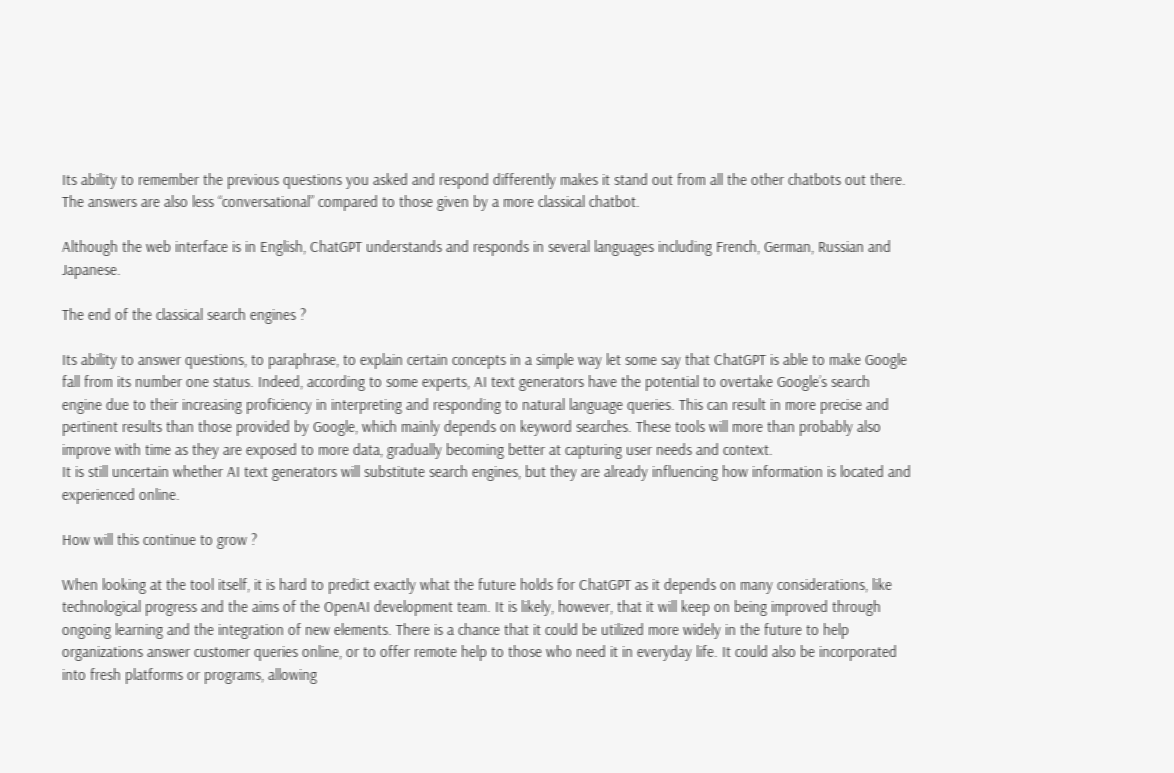Its ability to remember the previous questions you asked and respond differently makes it stand out from all the other chatbots out there. The answers are also less “conversational” compared to those given by a more classical chatbot.

Although the web interface is in English, ChatGPT understands and responds in several languages including French, German, Russian and Japanese.

The end of the classical search engines ?

Its ability to answer questions, to paraphrase, to explain certain concepts in a simple way let some say that ChatGPT is able to make Google fall from its number one status. Indeed, according to some experts, AI text generators have the potential to overtake Google’s search engine due to their increasing proficiency in interpreting and responding to natural language queries. This can result in more precise and pertinent results than those provided by Google, which mainly depends on keyword searches. These tools will more than probably also improve with time as they are exposed to more data, gradually becoming better at capturing user needs and context.
It is still uncertain whether AI text generators will substitute search engines, but they are already influencing how information is located and experienced online.

How will this continue to grow ?

When looking at the tool itself, it is hard to predict exactly what the future holds for ChatGPT as it depends on many considerations, like technological progress and the aims of the OpenAI development team. It is likely, however, that it will keep on being improved through ongoing learning and the integration of new elements. There is a chance that it could be utilized more widely in the future to help organizations answer customer queries online, or to offer remote help to those who need it in everyday life. It could also be incorporated into fresh platforms or programs, allowing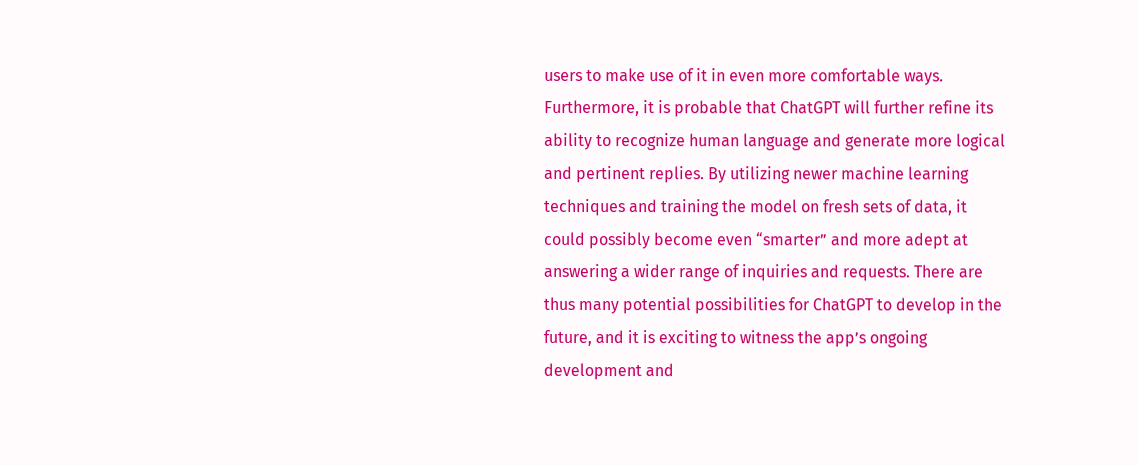users to make use of it in even more comfortable ways. Furthermore, it is probable that ChatGPT will further refine its ability to recognize human language and generate more logical and pertinent replies. By utilizing newer machine learning techniques and training the model on fresh sets of data, it could possibly become even “smarter” and more adept at answering a wider range of inquiries and requests. There are thus many potential possibilities for ChatGPT to develop in the future, and it is exciting to witness the app’s ongoing development and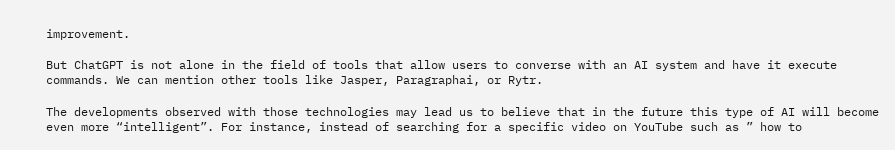improvement.

But ChatGPT is not alone in the field of tools that allow users to converse with an AI system and have it execute commands. We can mention other tools like Jasper, Paragraphai, or Rytr.

The developments observed with those technologies may lead us to believe that in the future this type of AI will become even more “intelligent”. For instance, instead of searching for a specific video on YouTube such as ” how to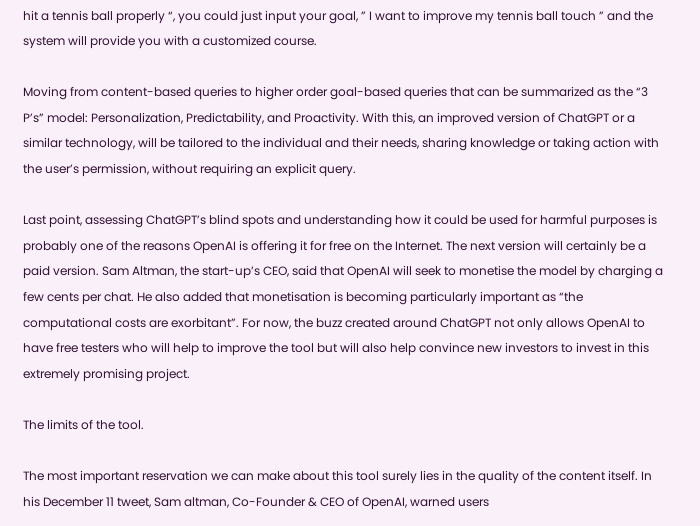hit a tennis ball properly “, you could just input your goal, ” I want to improve my tennis ball touch ” and the system will provide you with a customized course.

Moving from content-based queries to higher order goal-based queries that can be summarized as the “3 P’s” model: Personalization, Predictability, and Proactivity. With this, an improved version of ChatGPT or a similar technology, will be tailored to the individual and their needs, sharing knowledge or taking action with the user’s permission, without requiring an explicit query.

Last point, assessing ChatGPT’s blind spots and understanding how it could be used for harmful purposes is probably one of the reasons OpenAI is offering it for free on the Internet. The next version will certainly be a paid version. Sam Altman, the start-up’s CEO, said that OpenAI will seek to monetise the model by charging a few cents per chat. He also added that monetisation is becoming particularly important as “the computational costs are exorbitant”. For now, the buzz created around ChatGPT not only allows OpenAI to have free testers who will help to improve the tool but will also help convince new investors to invest in this extremely promising project.

The limits of the tool.

The most important reservation we can make about this tool surely lies in the quality of the content itself. In his December 11 tweet, Sam altman, Co-Founder & CEO of OpenAI, warned users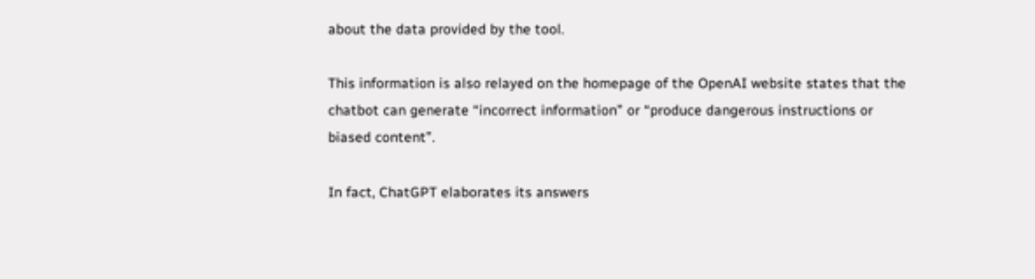about the data provided by the tool.

This information is also relayed on the homepage of the OpenAI website states that the chatbot can generate “incorrect information” or “produce dangerous instructions or biased content”.

In fact, ChatGPT elaborates its answers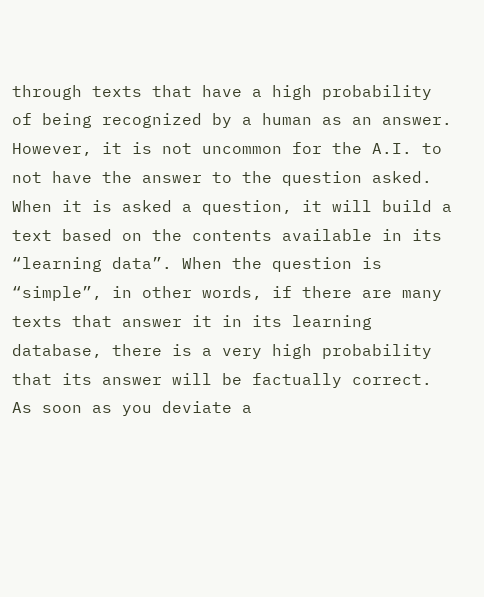through texts that have a high probability of being recognized by a human as an answer. However, it is not uncommon for the A.I. to not have the answer to the question asked. When it is asked a question, it will build a text based on the contents available in its “learning data”. When the question is “simple”, in other words, if there are many texts that answer it in its learning database, there is a very high probability that its answer will be factually correct. As soon as you deviate a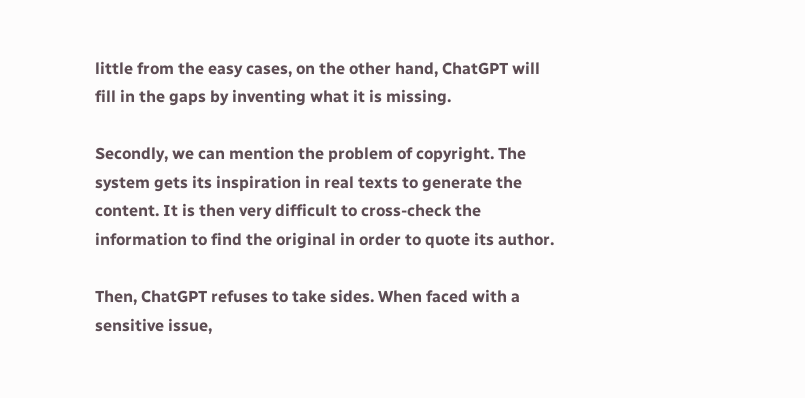little from the easy cases, on the other hand, ChatGPT will fill in the gaps by inventing what it is missing.

Secondly, we can mention the problem of copyright. The system gets its inspiration in real texts to generate the content. It is then very difficult to cross-check the information to find the original in order to quote its author.

Then, ChatGPT refuses to take sides. When faced with a sensitive issue,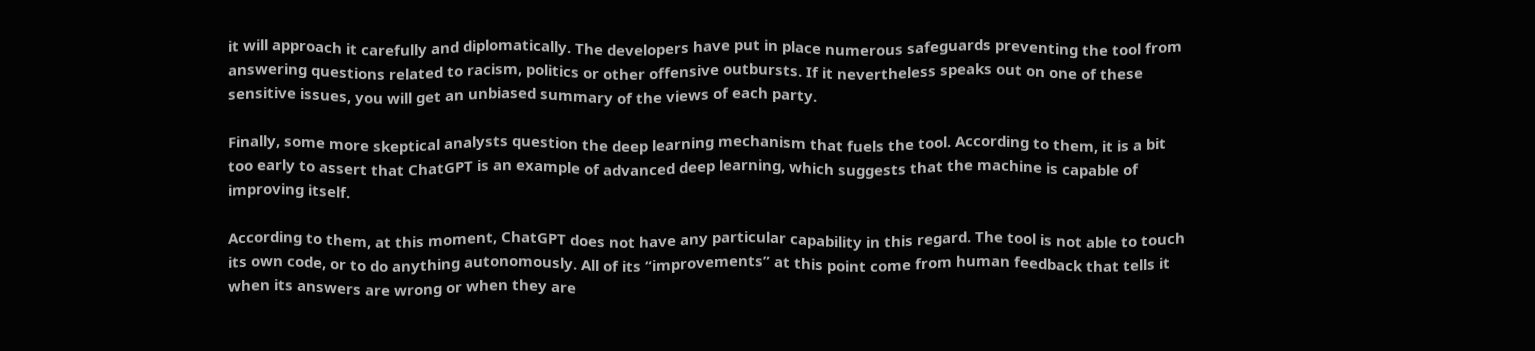it will approach it carefully and diplomatically. The developers have put in place numerous safeguards preventing the tool from answering questions related to racism, politics or other offensive outbursts. If it nevertheless speaks out on one of these sensitive issues, you will get an unbiased summary of the views of each party.

Finally, some more skeptical analysts question the deep learning mechanism that fuels the tool. According to them, it is a bit too early to assert that ChatGPT is an example of advanced deep learning, which suggests that the machine is capable of improving itself.

According to them, at this moment, ChatGPT does not have any particular capability in this regard. The tool is not able to touch its own code, or to do anything autonomously. All of its “improvements” at this point come from human feedback that tells it when its answers are wrong or when they are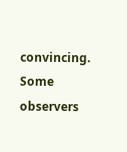convincing. Some observers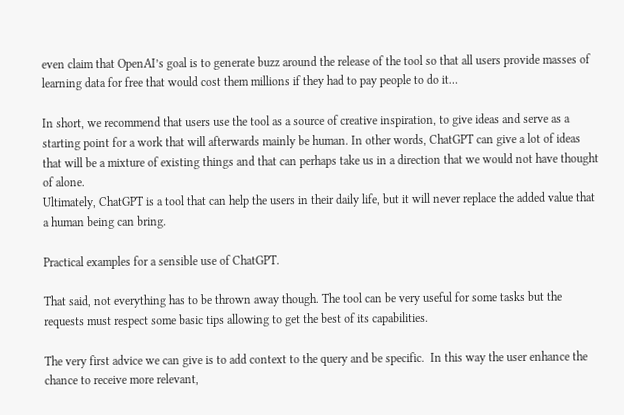even claim that OpenAI’s goal is to generate buzz around the release of the tool so that all users provide masses of learning data for free that would cost them millions if they had to pay people to do it…

In short, we recommend that users use the tool as a source of creative inspiration, to give ideas and serve as a starting point for a work that will afterwards mainly be human. In other words, ChatGPT can give a lot of ideas that will be a mixture of existing things and that can perhaps take us in a direction that we would not have thought of alone.
Ultimately, ChatGPT is a tool that can help the users in their daily life, but it will never replace the added value that a human being can bring.

Practical examples for a sensible use of ChatGPT.

That said, not everything has to be thrown away though. The tool can be very useful for some tasks but the requests must respect some basic tips allowing to get the best of its capabilities.

The very first advice we can give is to add context to the query and be specific.  In this way the user enhance the chance to receive more relevant,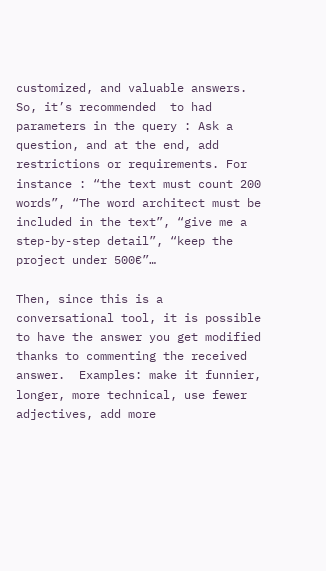customized, and valuable answers.
So, it’s recommended  to had parameters in the query : Ask a question, and at the end, add restrictions or requirements. For instance : “the text must count 200 words”, “The word architect must be included in the text”, “give me a step-by-step detail”, “keep the project under 500€”…

Then, since this is a conversational tool, it is possible to have the answer you get modified thanks to commenting the received answer.  Examples: make it funnier, longer, more technical, use fewer adjectives, add more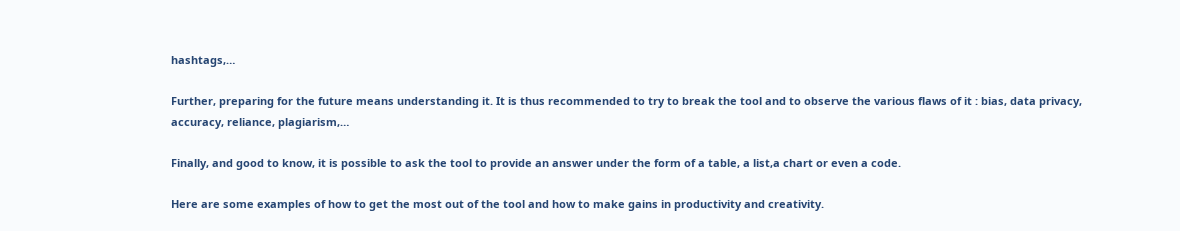hashtags,…

Further, preparing for the future means understanding it. It is thus recommended to try to break the tool and to observe the various flaws of it : bias, data privacy, accuracy, reliance, plagiarism,…

Finally, and good to know, it is possible to ask the tool to provide an answer under the form of a table, a list,a chart or even a code.

Here are some examples of how to get the most out of the tool and how to make gains in productivity and creativity.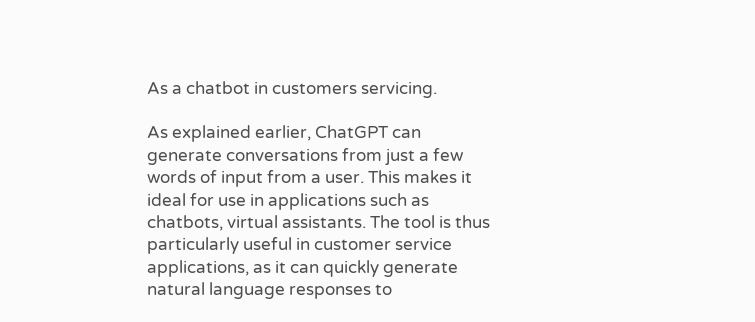As a chatbot in customers servicing.

As explained earlier, ChatGPT can generate conversations from just a few words of input from a user. This makes it ideal for use in applications such as chatbots, virtual assistants. The tool is thus particularly useful in customer service applications, as it can quickly generate natural language responses to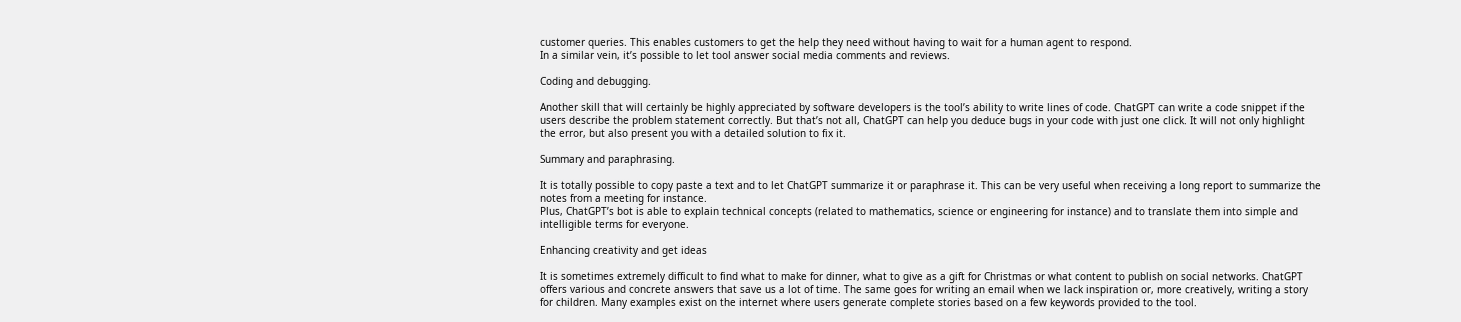customer queries. This enables customers to get the help they need without having to wait for a human agent to respond.
In a similar vein, it’s possible to let tool answer social media comments and reviews.

Coding and debugging.

Another skill that will certainly be highly appreciated by software developers is the tool’s ability to write lines of code. ChatGPT can write a code snippet if the users describe the problem statement correctly. But that’s not all, ChatGPT can help you deduce bugs in your code with just one click. It will not only highlight the error, but also present you with a detailed solution to fix it.

Summary and paraphrasing.

It is totally possible to copy paste a text and to let ChatGPT summarize it or paraphrase it. This can be very useful when receiving a long report to summarize the notes from a meeting for instance.
Plus, ChatGPT’s bot is able to explain technical concepts (related to mathematics, science or engineering for instance) and to translate them into simple and intelligible terms for everyone.

Enhancing creativity and get ideas

It is sometimes extremely difficult to find what to make for dinner, what to give as a gift for Christmas or what content to publish on social networks. ChatGPT offers various and concrete answers that save us a lot of time. The same goes for writing an email when we lack inspiration or, more creatively, writing a story for children. Many examples exist on the internet where users generate complete stories based on a few keywords provided to the tool.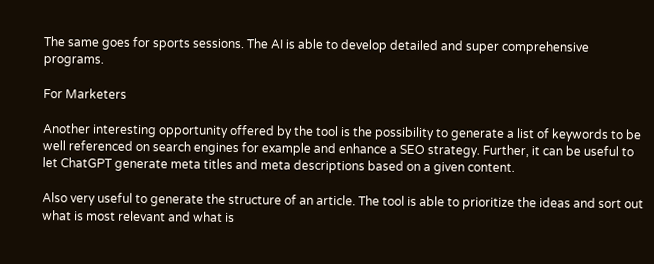The same goes for sports sessions. The AI is able to develop detailed and super comprehensive programs.

For Marketers

Another interesting opportunity offered by the tool is the possibility to generate a list of keywords to be well referenced on search engines for example and enhance a SEO strategy. Further, it can be useful to let ChatGPT generate meta titles and meta descriptions based on a given content.

Also very useful to generate the structure of an article. The tool is able to prioritize the ideas and sort out what is most relevant and what is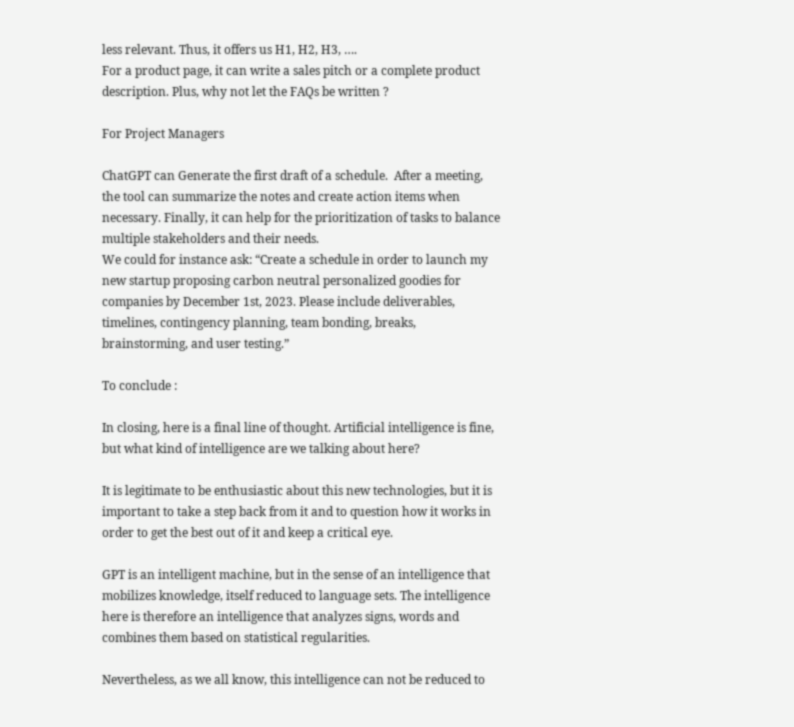less relevant. Thus, it offers us H1, H2, H3, ….
For a product page, it can write a sales pitch or a complete product description. Plus, why not let the FAQs be written ?

For Project Managers

ChatGPT can Generate the first draft of a schedule.  After a meeting, the tool can summarize the notes and create action items when necessary. Finally, it can help for the prioritization of tasks to balance multiple stakeholders and their needs.
We could for instance ask: “Create a schedule in order to launch my new startup proposing carbon neutral personalized goodies for companies by December 1st, 2023. Please include deliverables, timelines, contingency planning, team bonding, breaks, brainstorming, and user testing.”

To conclude :

In closing, here is a final line of thought. Artificial intelligence is fine, but what kind of intelligence are we talking about here?

It is legitimate to be enthusiastic about this new technologies, but it is important to take a step back from it and to question how it works in order to get the best out of it and keep a critical eye.

GPT is an intelligent machine, but in the sense of an intelligence that mobilizes knowledge, itself reduced to language sets. The intelligence here is therefore an intelligence that analyzes signs, words and combines them based on statistical regularities.

Nevertheless, as we all know, this intelligence can not be reduced to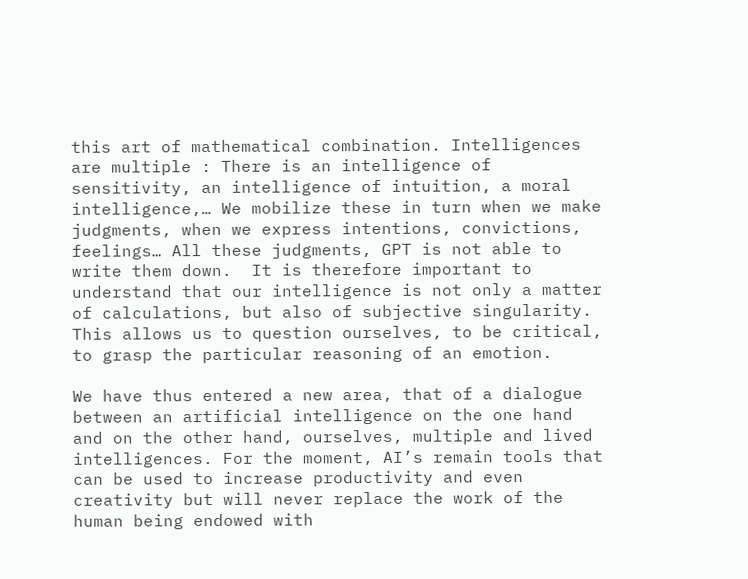this art of mathematical combination. Intelligences are multiple : There is an intelligence of sensitivity, an intelligence of intuition, a moral intelligence,… We mobilize these in turn when we make judgments, when we express intentions, convictions, feelings… All these judgments, GPT is not able to write them down.  It is therefore important to understand that our intelligence is not only a matter of calculations, but also of subjective singularity. This allows us to question ourselves, to be critical, to grasp the particular reasoning of an emotion.

We have thus entered a new area, that of a dialogue between an artificial intelligence on the one hand and on the other hand, ourselves, multiple and lived intelligences. For the moment, AI’s remain tools that can be used to increase productivity and even creativity but will never replace the work of the human being endowed with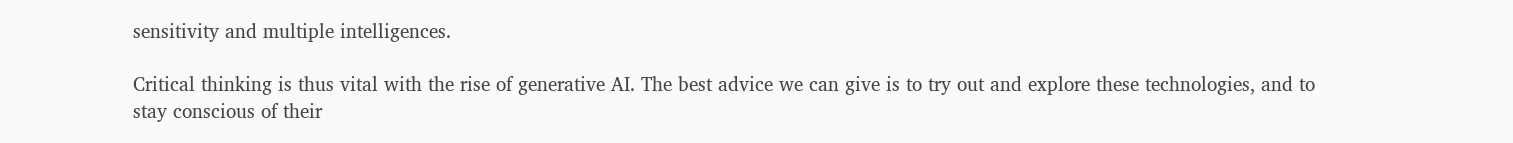sensitivity and multiple intelligences.

Critical thinking is thus vital with the rise of generative AI. The best advice we can give is to try out and explore these technologies, and to stay conscious of their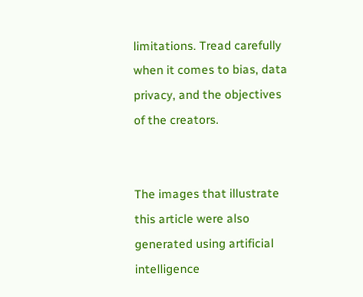limitations. Tread carefully when it comes to bias, data privacy, and the objectives of the creators.


The images that illustrate this article were also generated using artificial intelligence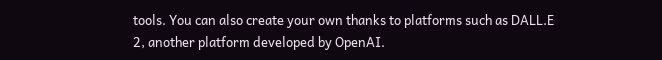tools. You can also create your own thanks to platforms such as DALL.E 2, another platform developed by OpenAI.